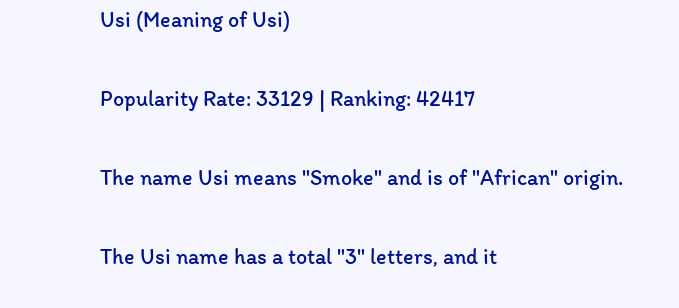Usi (Meaning of Usi)

Popularity Rate: 33129 | Ranking: 42417

The name Usi means "Smoke" and is of "African" origin.

The Usi name has a total "3" letters, and it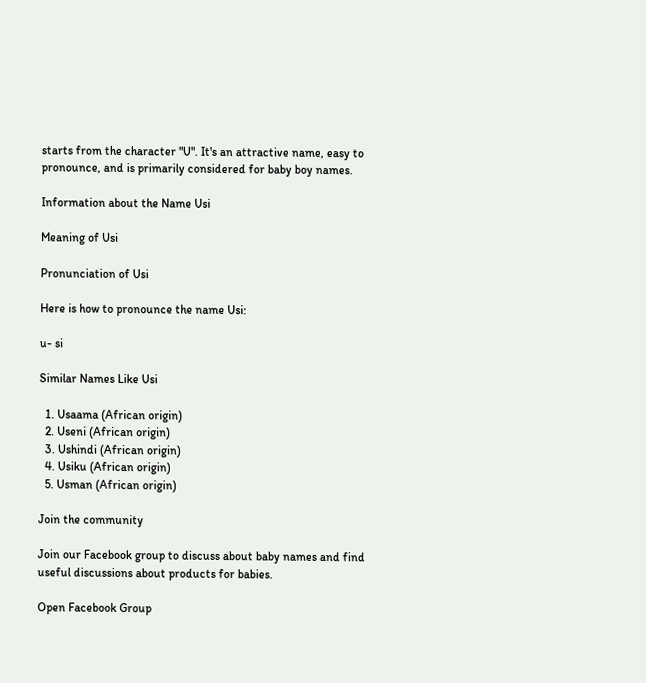starts from the character "U". It's an attractive name, easy to pronounce, and is primarily considered for baby boy names.

Information about the Name Usi

Meaning of Usi

Pronunciation of Usi

Here is how to pronounce the name Usi:

u- si

Similar Names Like Usi

  1. Usaama (African origin)
  2. Useni (African origin)
  3. Ushindi (African origin)
  4. Usiku (African origin)
  5. Usman (African origin)

Join the community

Join our Facebook group to discuss about baby names and find useful discussions about products for babies.

Open Facebook Group